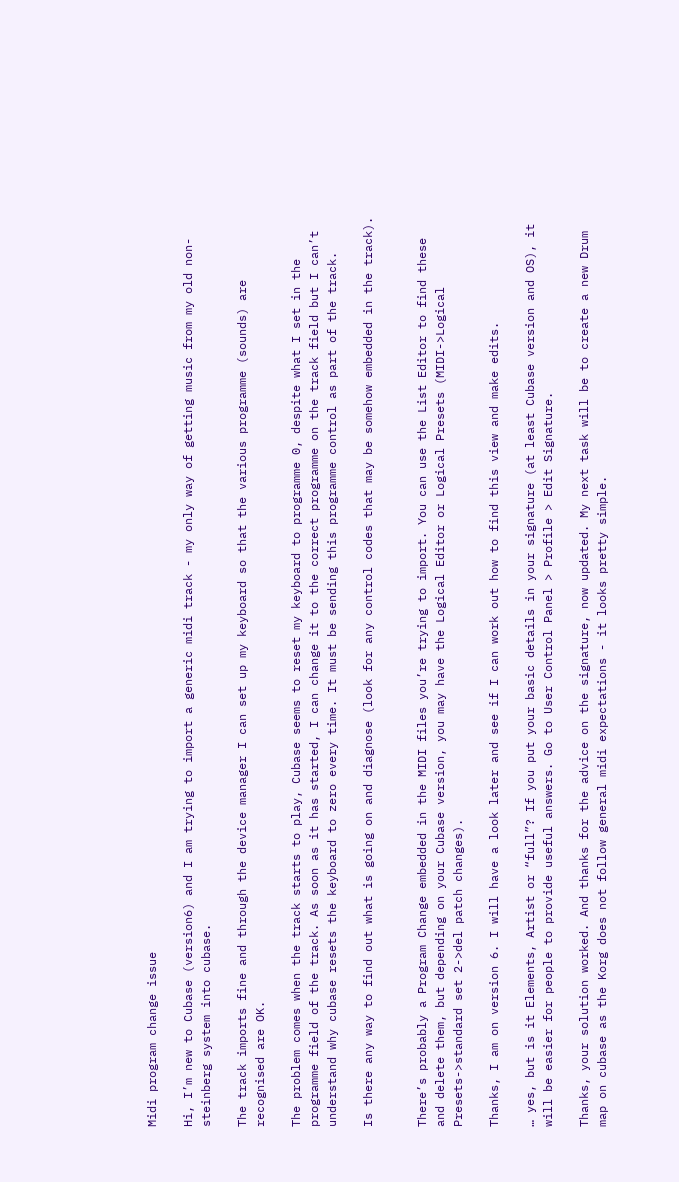Midi program change issue

Hi, I’m new to Cubase (version6) and I am trying to import a generic midi track - my only way of getting music from my old non-steinberg system into cubase.

The track imports fine and through the device manager I can set up my keyboard so that the various programme (sounds) are recognised are OK.

The problem comes when the track starts to play, Cubase seems to reset my keyboard to programme 0, despite what I set in the programme field of the track. As soon as it has started, I can change it to the correct programme on the track field but I can’t understand why cubase resets the keyboard to zero every time. It must be sending this programme control as part of the track.

Is there any way to find out what is going on and diagnose (look for any control codes that may be somehow embedded in the track).


There’s probably a Program Change embedded in the MIDI files you’re trying to import. You can use the List Editor to find these and delete them, but depending on your Cubase version, you may have the Logical Editor or Logical Presets (MIDI->Logical Presets->standard set 2->del patch changes).

Thanks, I am on version 6. I will have a look later and see if I can work out how to find this view and make edits.

… yes, but is it Elements, Artist or “full”? If you put your basic details in your signature (at least Cubase version and OS), it will be easier for people to provide useful answers. Go to User Control Panel > Profile > Edit Signature.

Thanks, your solution worked. And thanks for the advice on the signature, now updated. My next task will be to create a new Drum map on cubase as the Korg does not follow general midi expectations - it looks pretty simple.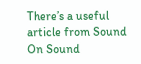There’s a useful article from Sound On Sound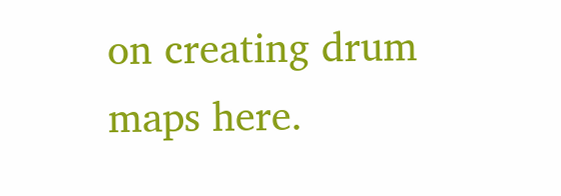on creating drum maps here.